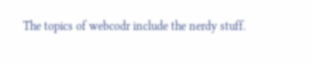The topics of webcodr include the nerdy stuff.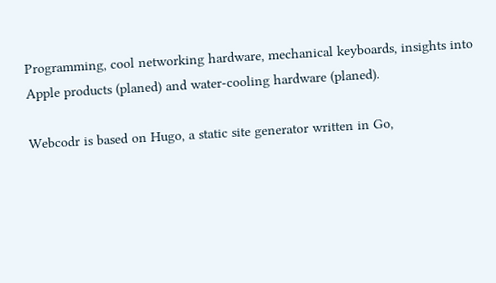Programming, cool networking hardware, mechanical keyboards, insights into Apple products (planed) and water-cooling hardware (planed).

Webcodr is based on Hugo, a static site generator written in Go,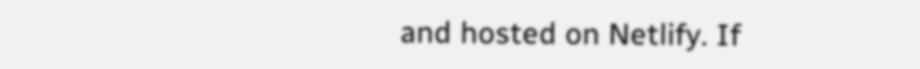and hosted on Netlify. If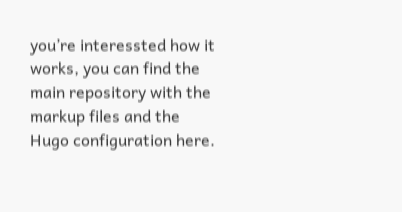you’re interessted how it works, you can find the main repository with the markup files and the Hugo configuration here.